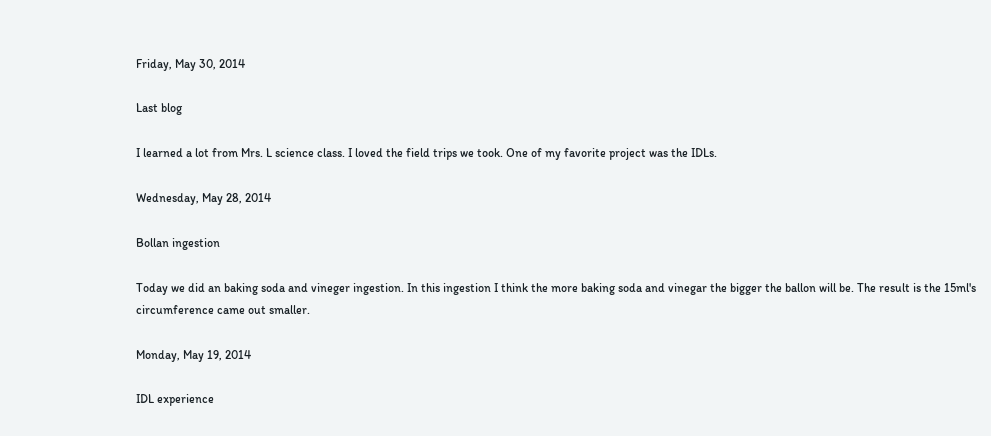Friday, May 30, 2014

Last blog

I learned a lot from Mrs. L science class. I loved the field trips we took. One of my favorite project was the IDLs.

Wednesday, May 28, 2014

Bollan ingestion

Today we did an baking soda and vineger ingestion. In this ingestion I think the more baking soda and vinegar the bigger the ballon will be. The result is the 15ml's circumference came out smaller.

Monday, May 19, 2014

IDL experience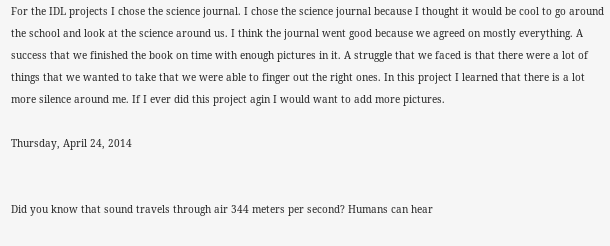For the IDL projects I chose the science journal. I chose the science journal because I thought it would be cool to go around the school and look at the science around us. I think the journal went good because we agreed on mostly everything. A success that we finished the book on time with enough pictures in it. A struggle that we faced is that there were a lot of things that we wanted to take that we were able to finger out the right ones. In this project I learned that there is a lot more silence around me. If I ever did this project agin I would want to add more pictures.

Thursday, April 24, 2014


Did you know that sound travels through air 344 meters per second? Humans can hear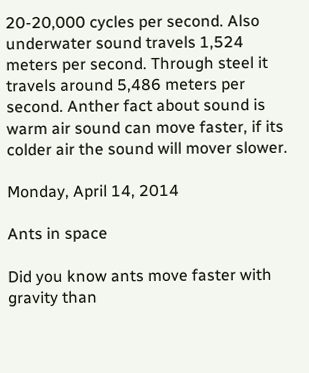20-20,000 cycles per second. Also underwater sound travels 1,524 meters per second. Through steel it travels around 5,486 meters per second. Anther fact about sound is warm air sound can move faster, if its colder air the sound will mover slower.

Monday, April 14, 2014

Ants in space

Did you know ants move faster with gravity than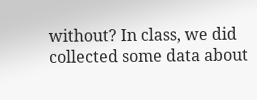without? In class, we did collected some data about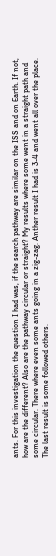ants. For this investigation the question I had was, if the search pathway are similar on the ISS and on Earth. If not, how are the different? Also are the pathway circular or straight? My results where some went in a straight path and some circular. There where even some ants going in a zig-zag. Anther result I had is 3-4 and went all over the place. The last result is some followed others.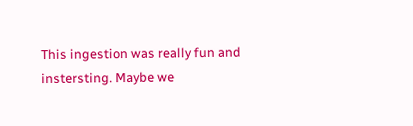This ingestion was really fun and instersting. Maybe we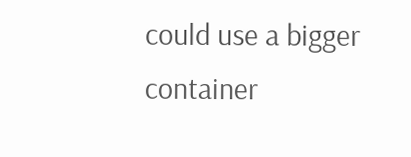could use a bigger container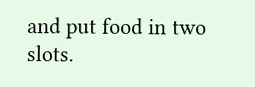and put food in two slots.